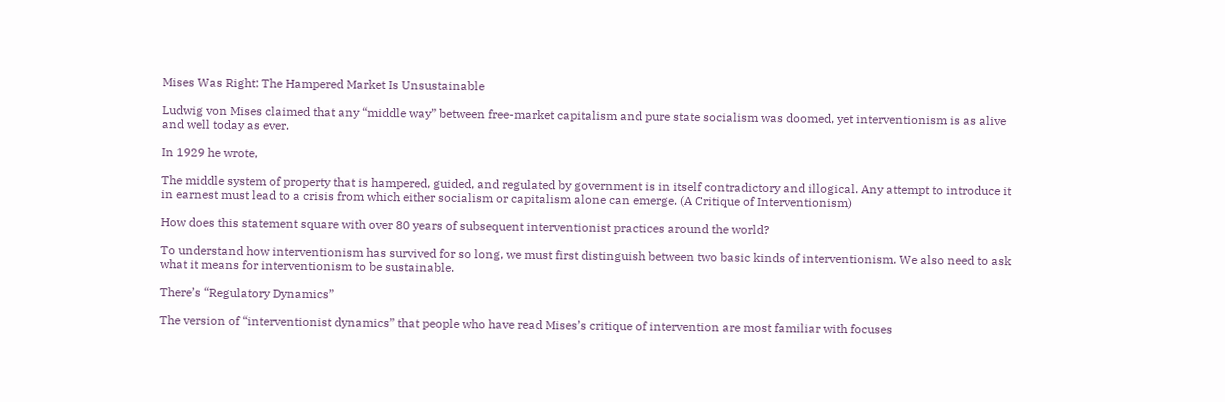Mises Was Right: The Hampered Market Is Unsustainable

Ludwig von Mises claimed that any “middle way” between free-market capitalism and pure state socialism was doomed, yet interventionism is as alive and well today as ever.

In 1929 he wrote,

The middle system of property that is hampered, guided, and regulated by government is in itself contradictory and illogical. Any attempt to introduce it in earnest must lead to a crisis from which either socialism or capitalism alone can emerge. (A Critique of Interventionism)

How does this statement square with over 80 years of subsequent interventionist practices around the world?

To understand how interventionism has survived for so long, we must first distinguish between two basic kinds of interventionism. We also need to ask what it means for interventionism to be sustainable.

There’s “Regulatory Dynamics”

The version of “interventionist dynamics” that people who have read Mises’s critique of intervention are most familiar with focuses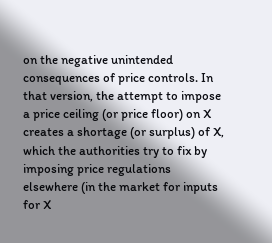on the negative unintended consequences of price controls. In that version, the attempt to impose a price ceiling (or price floor) on X creates a shortage (or surplus) of X, which the authorities try to fix by imposing price regulations elsewhere (in the market for inputs for X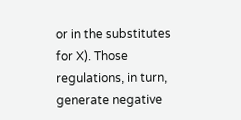or in the substitutes for X). Those regulations, in turn, generate negative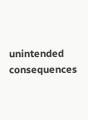unintended consequences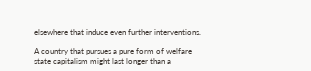elsewhere that induce even further interventions.

A country that pursues a pure form of welfare state capitalism might last longer than a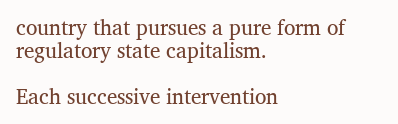country that pursues a pure form of regulatory state capitalism.

Each successive intervention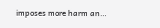imposes more harm an…